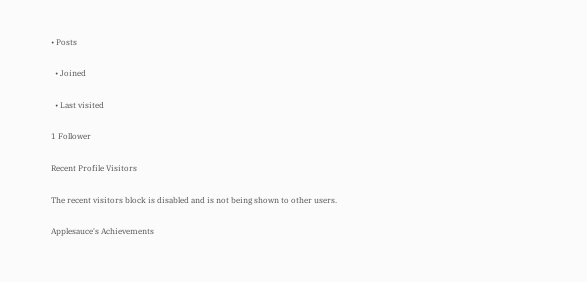• Posts

  • Joined

  • Last visited

1 Follower

Recent Profile Visitors

The recent visitors block is disabled and is not being shown to other users.

Applesauce's Achievements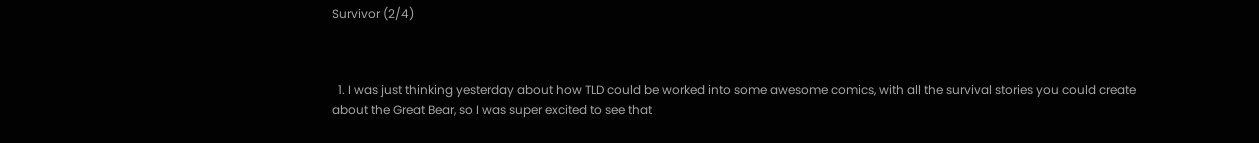Survivor (2/4)



  1. I was just thinking yesterday about how TLD could be worked into some awesome comics, with all the survival stories you could create about the Great Bear, so I was super excited to see that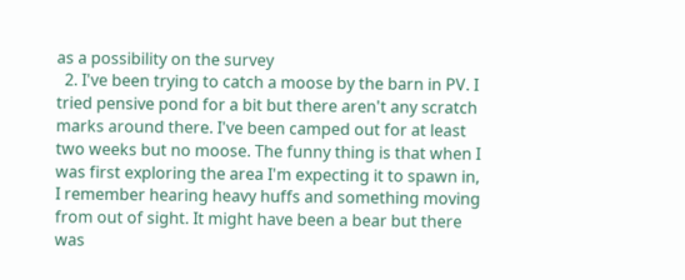as a possibility on the survey
  2. I've been trying to catch a moose by the barn in PV. I tried pensive pond for a bit but there aren't any scratch marks around there. I've been camped out for at least two weeks but no moose. The funny thing is that when I was first exploring the area I'm expecting it to spawn in, I remember hearing heavy huffs and something moving from out of sight. It might have been a bear but there was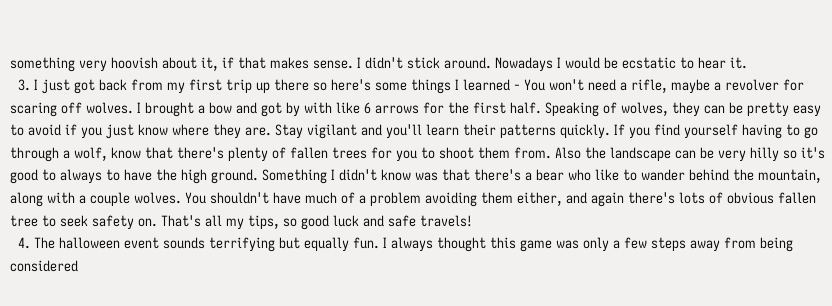something very hoovish about it, if that makes sense. I didn't stick around. Nowadays I would be ecstatic to hear it.
  3. I just got back from my first trip up there so here's some things I learned - You won't need a rifle, maybe a revolver for scaring off wolves. I brought a bow and got by with like 6 arrows for the first half. Speaking of wolves, they can be pretty easy to avoid if you just know where they are. Stay vigilant and you'll learn their patterns quickly. If you find yourself having to go through a wolf, know that there's plenty of fallen trees for you to shoot them from. Also the landscape can be very hilly so it's good to always to have the high ground. Something I didn't know was that there's a bear who like to wander behind the mountain, along with a couple wolves. You shouldn't have much of a problem avoiding them either, and again there's lots of obvious fallen tree to seek safety on. That's all my tips, so good luck and safe travels!
  4. The halloween event sounds terrifying but equally fun. I always thought this game was only a few steps away from being considered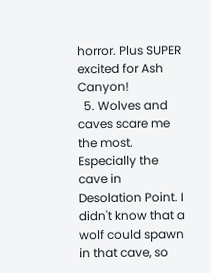horror. Plus SUPER excited for Ash Canyon!
  5. Wolves and caves scare me the most. Especially the cave in Desolation Point. I didn't know that a wolf could spawn in that cave, so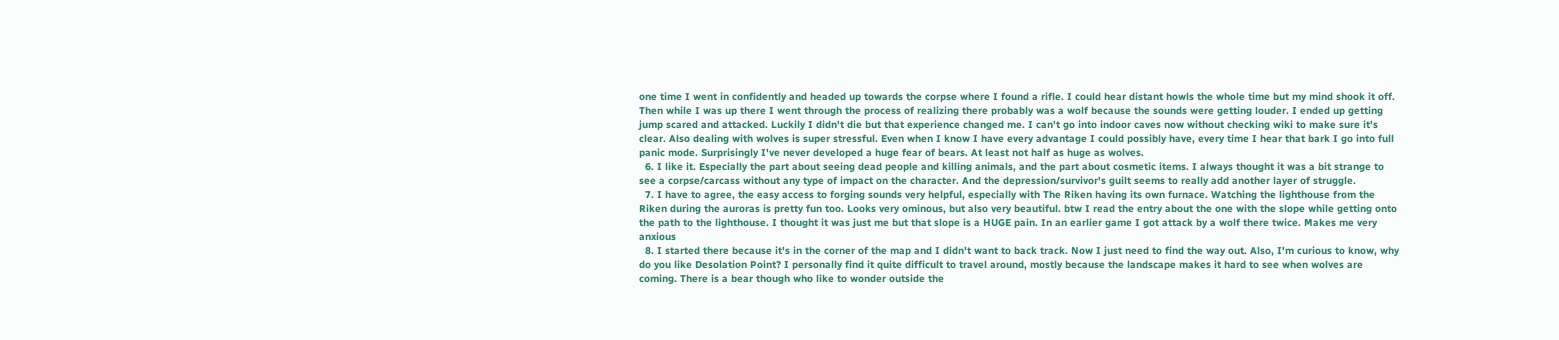one time I went in confidently and headed up towards the corpse where I found a rifle. I could hear distant howls the whole time but my mind shook it off. Then while I was up there I went through the process of realizing there probably was a wolf because the sounds were getting louder. I ended up getting jump scared and attacked. Luckily I didn't die but that experience changed me. I can't go into indoor caves now without checking wiki to make sure it's clear. Also dealing with wolves is super stressful. Even when I know I have every advantage I could possibly have, every time I hear that bark I go into full panic mode. Surprisingly I've never developed a huge fear of bears. At least not half as huge as wolves.
  6. I like it. Especially the part about seeing dead people and killing animals, and the part about cosmetic items. I always thought it was a bit strange to see a corpse/carcass without any type of impact on the character. And the depression/survivor's guilt seems to really add another layer of struggle.
  7. I have to agree, the easy access to forging sounds very helpful, especially with The Riken having its own furnace. Watching the lighthouse from the Riken during the auroras is pretty fun too. Looks very ominous, but also very beautiful. btw I read the entry about the one with the slope while getting onto the path to the lighthouse. I thought it was just me but that slope is a HUGE pain. In an earlier game I got attack by a wolf there twice. Makes me very anxious
  8. I started there because it's in the corner of the map and I didn't want to back track. Now I just need to find the way out. Also, I'm curious to know, why do you like Desolation Point? I personally find it quite difficult to travel around, mostly because the landscape makes it hard to see when wolves are coming. There is a bear though who like to wonder outside the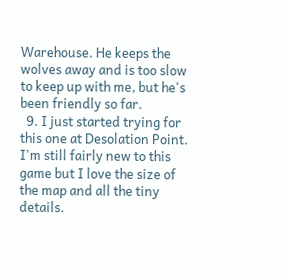Warehouse. He keeps the wolves away and is too slow to keep up with me, but he's been friendly so far.
  9. I just started trying for this one at Desolation Point. I'm still fairly new to this game but I love the size of the map and all the tiny details.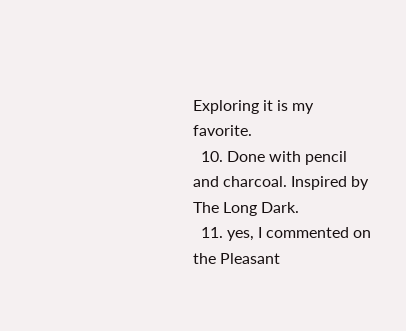Exploring it is my favorite.
  10. Done with pencil and charcoal. Inspired by The Long Dark.
  11. yes, I commented on the Pleasant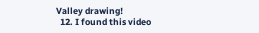Valley drawing!
  12. I found this video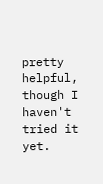pretty helpful, though I haven't tried it yet.